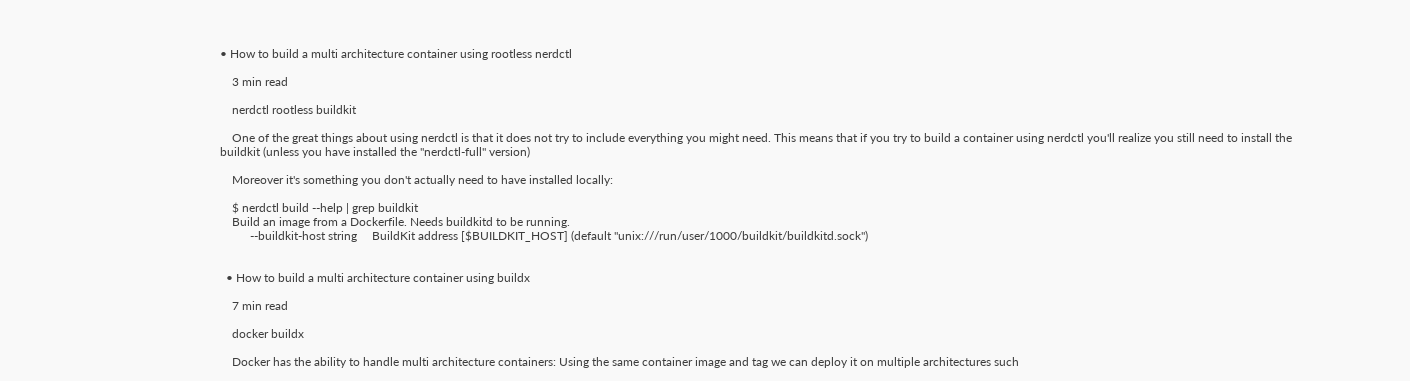• How to build a multi architecture container using rootless nerdctl

    3 min read

    nerdctl rootless buildkit

    One of the great things about using nerdctl is that it does not try to include everything you might need. This means that if you try to build a container using nerdctl you'll realize you still need to install the buildkit (unless you have installed the "nerdctl-full" version)

    Moreover it's something you don't actually need to have installed locally:

    $ nerdctl build --help | grep buildkit
    Build an image from a Dockerfile. Needs buildkitd to be running.
          --buildkit-host string     BuildKit address [$BUILDKIT_HOST] (default "unix:///run/user/1000/buildkit/buildkitd.sock")


  • How to build a multi architecture container using buildx

    7 min read

    docker buildx

    Docker has the ability to handle multi architecture containers: Using the same container image and tag we can deploy it on multiple architectures such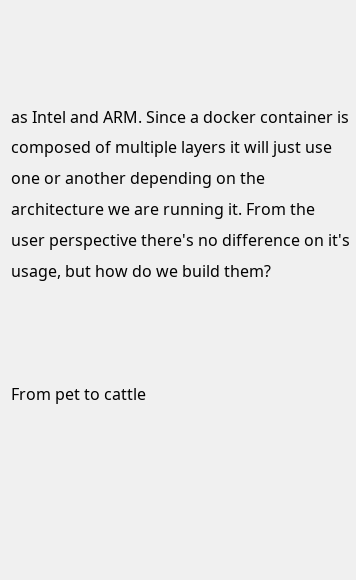as Intel and ARM. Since a docker container is composed of multiple layers it will just use one or another depending on the architecture we are running it. From the user perspective there's no difference on it's usage, but how do we build them?



From pet to cattle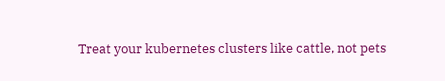Treat your kubernetes clusters like cattle, not pets